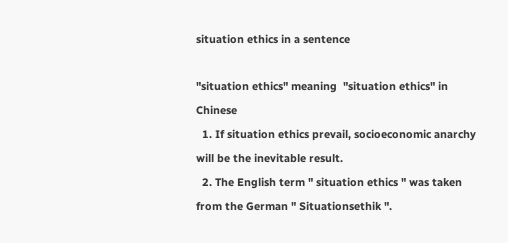situation ethics in a sentence

"situation ethics" meaning  "situation ethics" in Chinese
  1. If situation ethics prevail, socioeconomic anarchy will be the inevitable result.
  2. The English term " situation ethics " was taken from the German " Situationsethik ".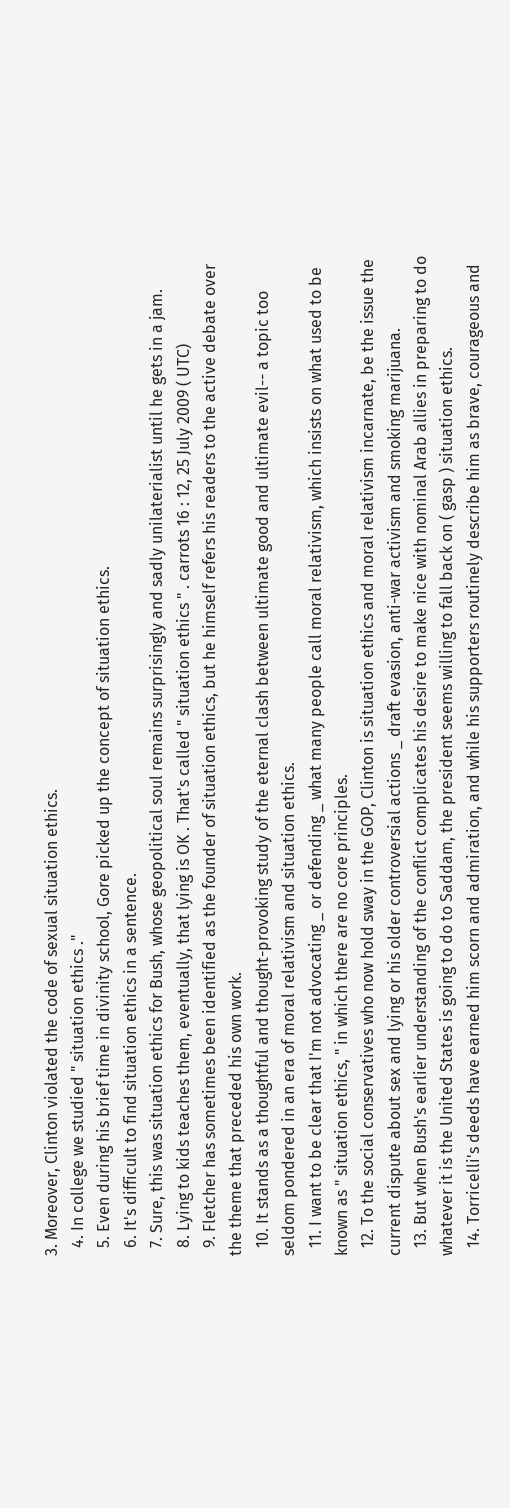3. Moreover, Clinton violated the code of sexual situation ethics.
  4. In college we studied " situation ethics ."
  5. Even during his brief time in divinity school, Gore picked up the concept of situation ethics.
  6. It's difficult to find situation ethics in a sentence.
  7. Sure, this was situation ethics for Bush, whose geopolitical soul remains surprisingly and sadly unilaterialist until he gets in a jam.
  8. Lying to kids teaches them, eventually, that lying is OK . That's called " situation ethics " . carrots 16 : 12, 25 July 2009 ( UTC)
  9. Fletcher has sometimes been identified as the founder of situation ethics, but he himself refers his readers to the active debate over the theme that preceded his own work.
  10. It stands as a thoughtful and thought-provoking study of the eternal clash between ultimate good and ultimate evil-- a topic too seldom pondered in an era of moral relativism and situation ethics.
  11. I want to be clear that I'm not advocating _ or defending _ what many people call moral relativism, which insists on what used to be known as " situation ethics, " in which there are no core principles.
  12. To the social conservatives who now hold sway in the GOP, Clinton is situation ethics and moral relativism incarnate, be the issue the current dispute about sex and lying or his older controversial actions _ draft evasion, anti-war activism and smoking marijuana.
  13. But when Bush's earlier understanding of the conflict complicates his desire to make nice with nominal Arab allies in preparing to do whatever it is the United States is going to do to Saddam, the president seems willing to fall back on ( gasp ) situation ethics.
  14. Torricelli's deeds have earned him scorn and admiration, and while his supporters routinely describe him as brave, courageous and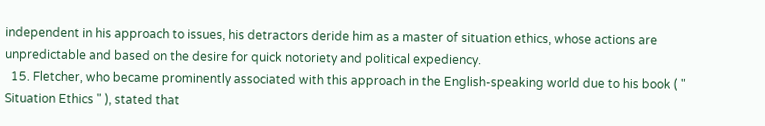independent in his approach to issues, his detractors deride him as a master of situation ethics, whose actions are unpredictable and based on the desire for quick notoriety and political expediency.
  15. Fletcher, who became prominently associated with this approach in the English-speaking world due to his book ( " Situation Ethics " ), stated that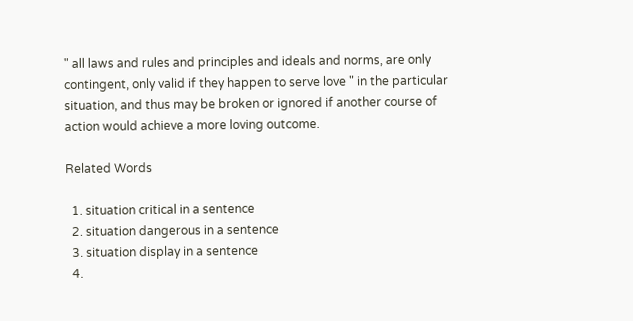" all laws and rules and principles and ideals and norms, are only contingent, only valid if they happen to serve love " in the particular situation, and thus may be broken or ignored if another course of action would achieve a more loving outcome.

Related Words

  1. situation critical in a sentence
  2. situation dangerous in a sentence
  3. situation display in a sentence
  4.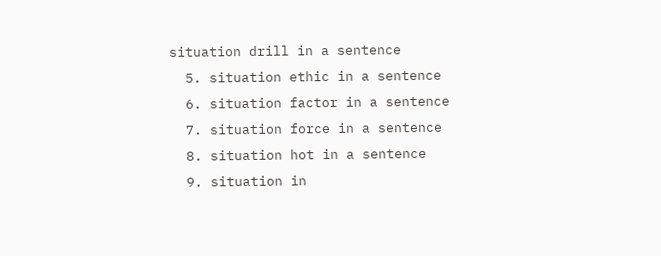situation drill in a sentence
  5. situation ethic in a sentence
  6. situation factor in a sentence
  7. situation force in a sentence
  8. situation hot in a sentence
  9. situation in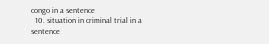congo in a sentence
  10. situation in criminal trial in a sentence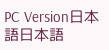PC Version日本語日本語